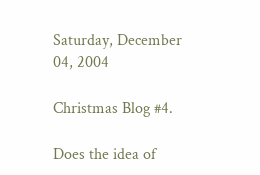Saturday, December 04, 2004

Christmas Blog #4.

Does the idea of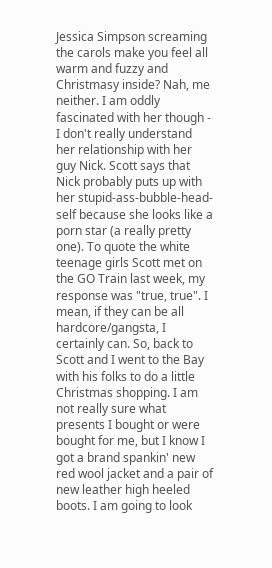Jessica Simpson screaming the carols make you feel all warm and fuzzy and Christmasy inside? Nah, me neither. I am oddly fascinated with her though - I don't really understand her relationship with her guy Nick. Scott says that Nick probably puts up with her stupid-ass-bubble-head-self because she looks like a porn star (a really pretty one). To quote the white teenage girls Scott met on the GO Train last week, my response was "true, true". I mean, if they can be all hardcore/gangsta, I certainly can. So, back to Scott and I went to the Bay with his folks to do a little Christmas shopping. I am not really sure what presents I bought or were bought for me, but I know I got a brand spankin' new red wool jacket and a pair of new leather high heeled boots. I am going to look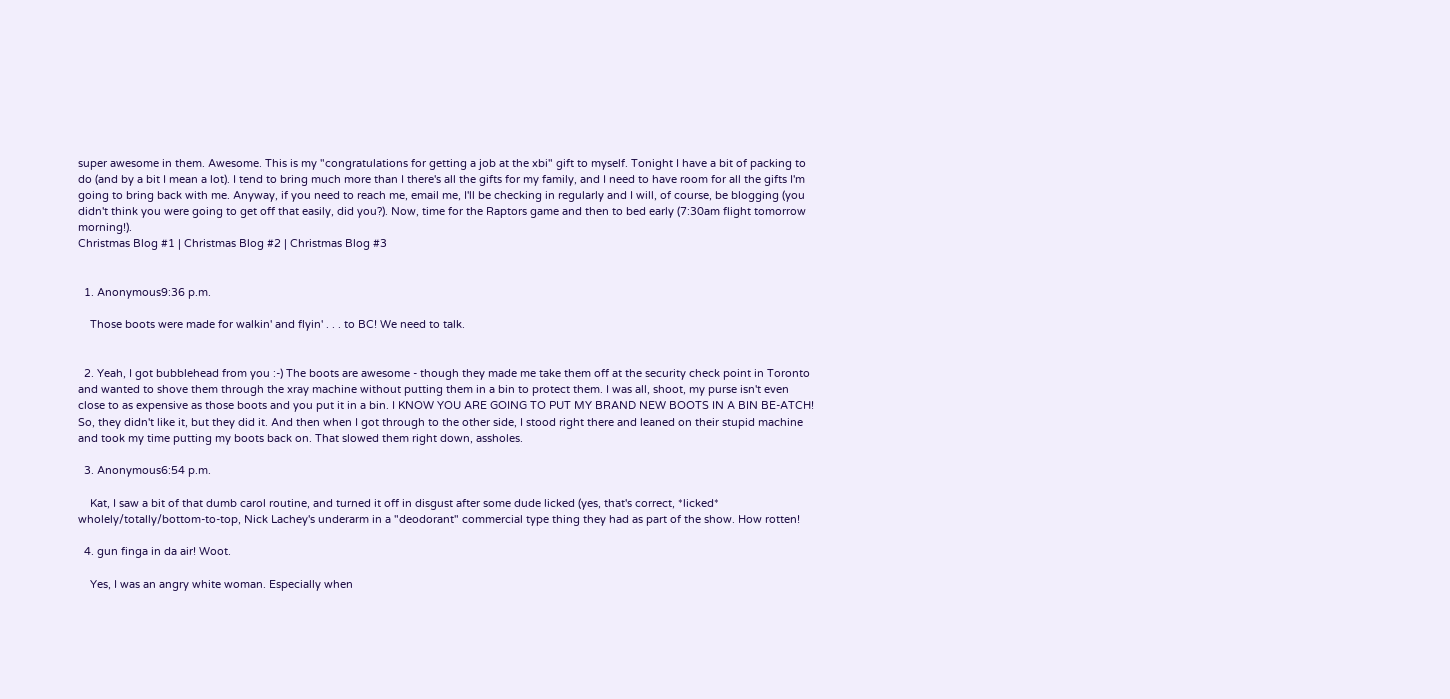super awesome in them. Awesome. This is my "congratulations for getting a job at the xbi" gift to myself. Tonight I have a bit of packing to do (and by a bit I mean a lot). I tend to bring much more than I there's all the gifts for my family, and I need to have room for all the gifts I'm going to bring back with me. Anyway, if you need to reach me, email me, I'll be checking in regularly and I will, of course, be blogging (you didn't think you were going to get off that easily, did you?). Now, time for the Raptors game and then to bed early (7:30am flight tomorrow morning!).
Christmas Blog #1 | Christmas Blog #2 | Christmas Blog #3


  1. Anonymous9:36 p.m.

    Those boots were made for walkin' and flyin' . . . to BC! We need to talk.


  2. Yeah, I got bubblehead from you :-) The boots are awesome - though they made me take them off at the security check point in Toronto and wanted to shove them through the xray machine without putting them in a bin to protect them. I was all, shoot, my purse isn't even close to as expensive as those boots and you put it in a bin. I KNOW YOU ARE GOING TO PUT MY BRAND NEW BOOTS IN A BIN BE-ATCH! So, they didn't like it, but they did it. And then when I got through to the other side, I stood right there and leaned on their stupid machine and took my time putting my boots back on. That slowed them right down, assholes.

  3. Anonymous6:54 p.m.

    Kat, I saw a bit of that dumb carol routine, and turned it off in disgust after some dude licked (yes, that's correct, *licked* wholely/totally/bottom-to-top, Nick Lachey's underarm in a "deodorant" commercial type thing they had as part of the show. How rotten!

  4. gun finga in da air! Woot.

    Yes, I was an angry white woman. Especially when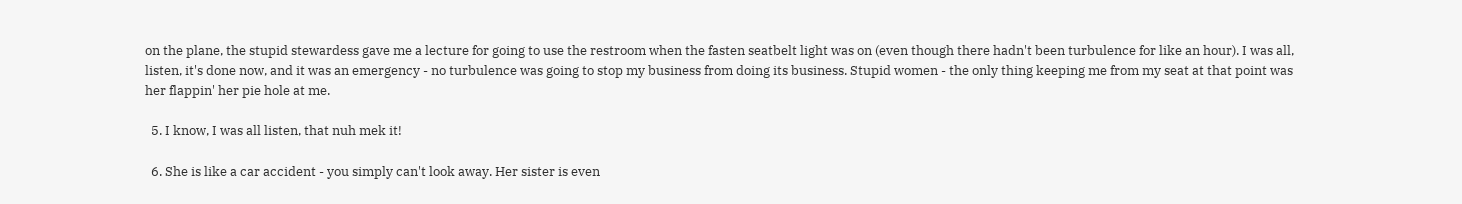on the plane, the stupid stewardess gave me a lecture for going to use the restroom when the fasten seatbelt light was on (even though there hadn't been turbulence for like an hour). I was all, listen, it's done now, and it was an emergency - no turbulence was going to stop my business from doing its business. Stupid women - the only thing keeping me from my seat at that point was her flappin' her pie hole at me.

  5. I know, I was all listen, that nuh mek it!

  6. She is like a car accident - you simply can't look away. Her sister is even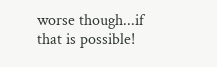worse though...if that is possible!